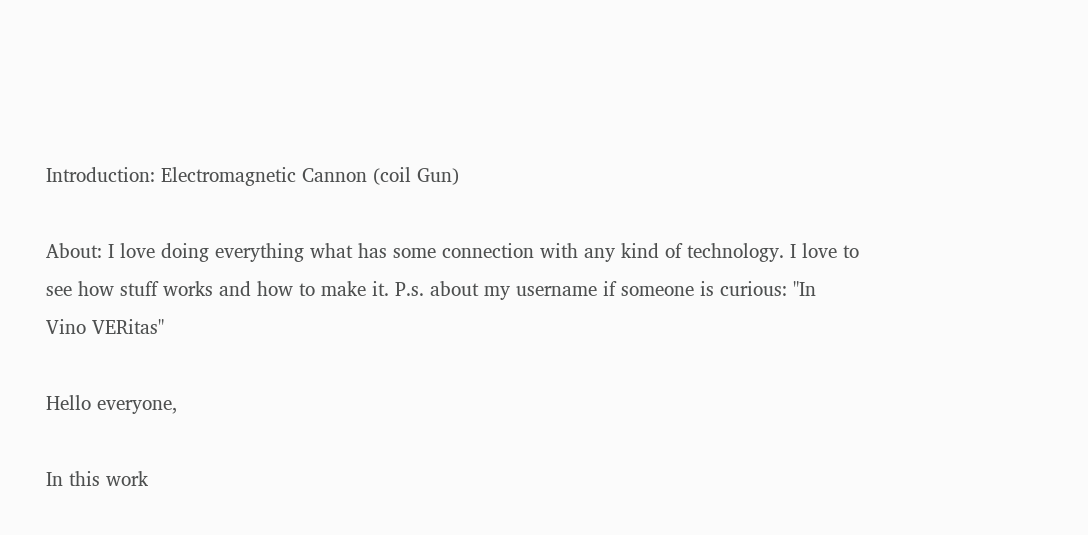Introduction: Electromagnetic Cannon (coil Gun)

About: I love doing everything what has some connection with any kind of technology. I love to see how stuff works and how to make it. P.s. about my username if someone is curious: "In Vino VERitas"

Hello everyone,

In this work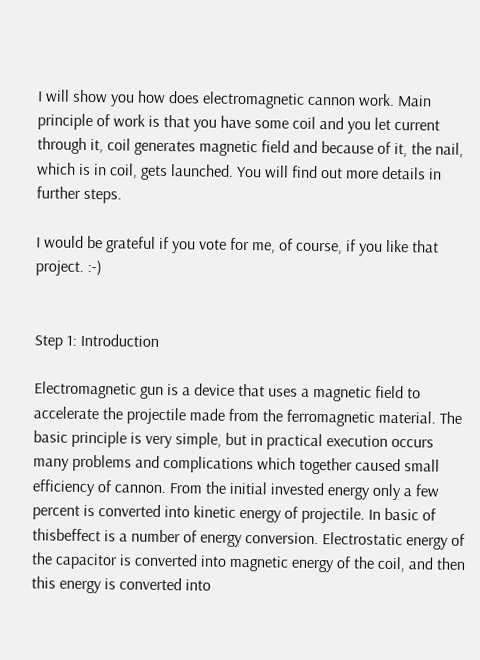I will show you how does electromagnetic cannon work. Main principle of work is that you have some coil and you let current through it, coil generates magnetic field and because of it, the nail, which is in coil, gets launched. You will find out more details in further steps.

I would be grateful if you vote for me, of course, if you like that project. :-)


Step 1: Introduction

Electromagnetic gun is a device that uses a magnetic field to accelerate the projectile made from the ferromagnetic material. The basic principle is very simple, but in practical execution occurs many problems and complications which together caused small efficiency of cannon. From the initial invested energy only a few percent is converted into kinetic energy of projectile. In basic of thisbeffect is a number of energy conversion. Electrostatic energy of the capacitor is converted into magnetic energy of the coil, and then this energy is converted into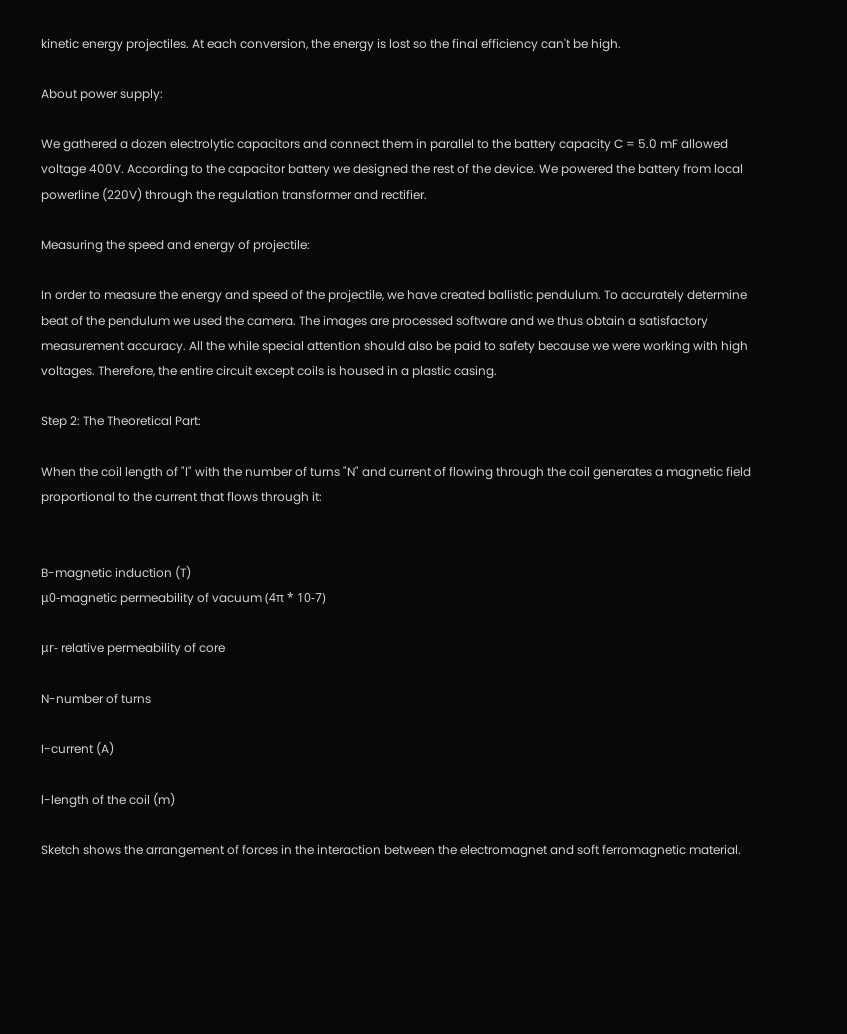kinetic energy projectiles. At each conversion, the energy is lost so the final efficiency can't be high.

About power supply:

We gathered a dozen electrolytic capacitors and connect them in parallel to the battery capacity C = 5.0 mF allowed voltage 400V. According to the capacitor battery we designed the rest of the device. We powered the battery from local powerline (220V) through the regulation transformer and rectifier.

Measuring the speed and energy of projectile:

In order to measure the energy and speed of the projectile, we have created ballistic pendulum. To accurately determine beat of the pendulum we used the camera. The images are processed software and we thus obtain a satisfactory measurement accuracy. All the while special attention should also be paid to safety because we were working with high voltages. Therefore, the entire circuit except coils is housed in a plastic casing.

Step 2: The Theoretical Part:

When the coil length of "l" with the number of turns "N" and current of flowing through the coil generates a magnetic field proportional to the current that flows through it:


B-magnetic induction (T)
μ0-magnetic permeability of vacuum (4π * 10-7)

μr- relative permeability of core

N-number of turns

I-current (A)

l-length of the coil (m)

Sketch shows the arrangement of forces in the interaction between the electromagnet and soft ferromagnetic material.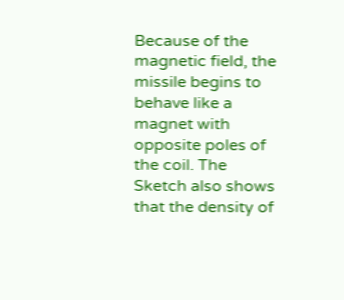Because of the magnetic field, the missile begins to behave like a magnet with opposite poles of the coil. The Sketch also shows that the density of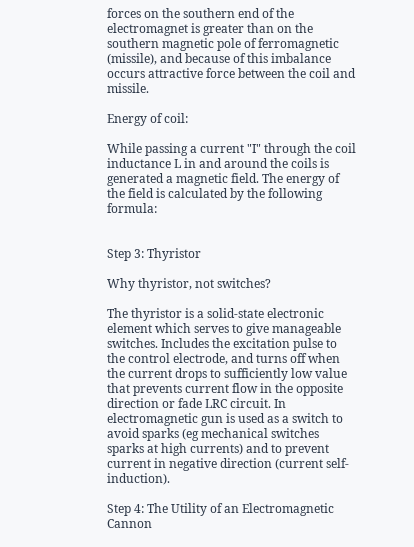forces on the southern end of the electromagnet is greater than on the southern magnetic pole of ferromagnetic (missile), and because of this imbalance occurs attractive force between the coil and missile.

Energy of coil:

While passing a current "I" through the coil inductance L in and around the coils is generated a magnetic field. The energy of the field is calculated by the following formula:


Step 3: Thyristor

Why thyristor, not switches?

The thyristor is a solid-state electronic element which serves to give manageable switches. Includes the excitation pulse to the control electrode, and turns off when the current drops to sufficiently low value that prevents current flow in the opposite direction or fade LRC circuit. In electromagnetic gun is used as a switch to avoid sparks (eg mechanical switches sparks at high currents) and to prevent current in negative direction (current self-induction).

Step 4: The Utility of an Electromagnetic Cannon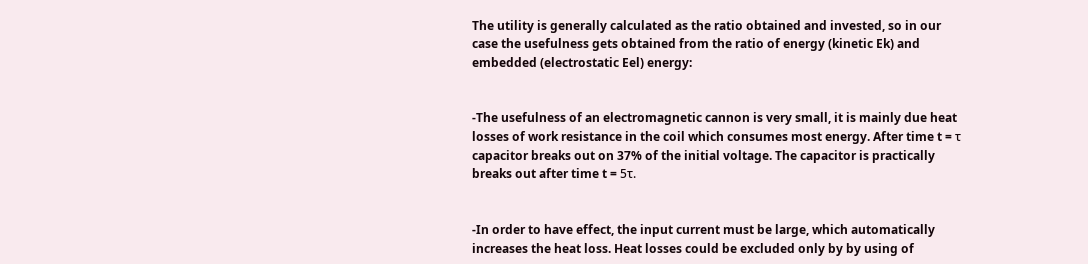The utility is generally calculated as the ratio obtained and invested, so in our case the usefulness gets obtained from the ratio of energy (kinetic Ek) and embedded (electrostatic Eel) energy:


-The usefulness of an electromagnetic cannon is very small, it is mainly due heat losses of work resistance in the coil which consumes most energy. After time t = τ capacitor breaks out on 37% of the initial voltage. The capacitor is practically breaks out after time t = 5τ.


-In order to have effect, the input current must be large, which automatically increases the heat loss. Heat losses could be excluded only by by using of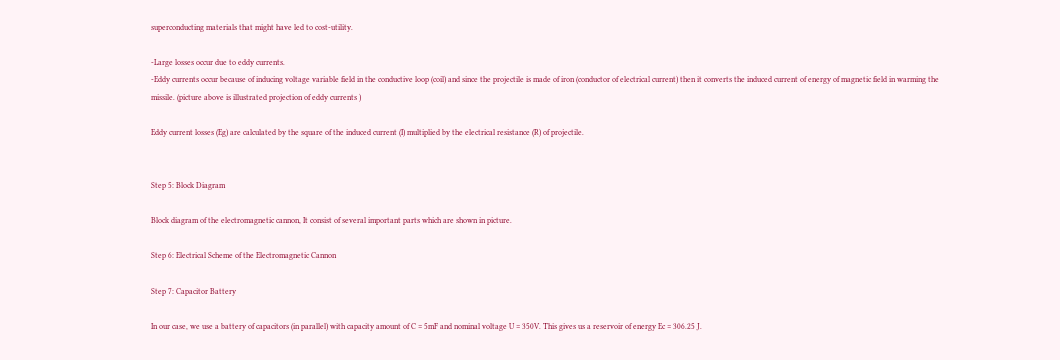superconducting materials that might have led to cost-utility.

-Large losses occur due to eddy currents.
-Eddy currents occur because of inducing voltage variable field in the conductive loop (coil) and since the projectile is made of iron (conductor of electrical current) then it converts the induced current of energy of magnetic field in warming the missile. (picture above is illustrated projection of eddy currents )

Eddy current losses (Eg) are calculated by the square of the induced current (I) multiplied by the electrical resistance (R) of projectile.


Step 5: Block Diagram

Block diagram of the electromagnetic cannon, It consist of several important parts which are shown in picture.

Step 6: Electrical Scheme of the Electromagnetic Cannon

Step 7: Capacitor Battery

In our case, we use a battery of capacitors (in parallel) with capacity amount of C = 5mF and nominal voltage U = 350V. This gives us a reservoir of energy Ec = 306.25 J.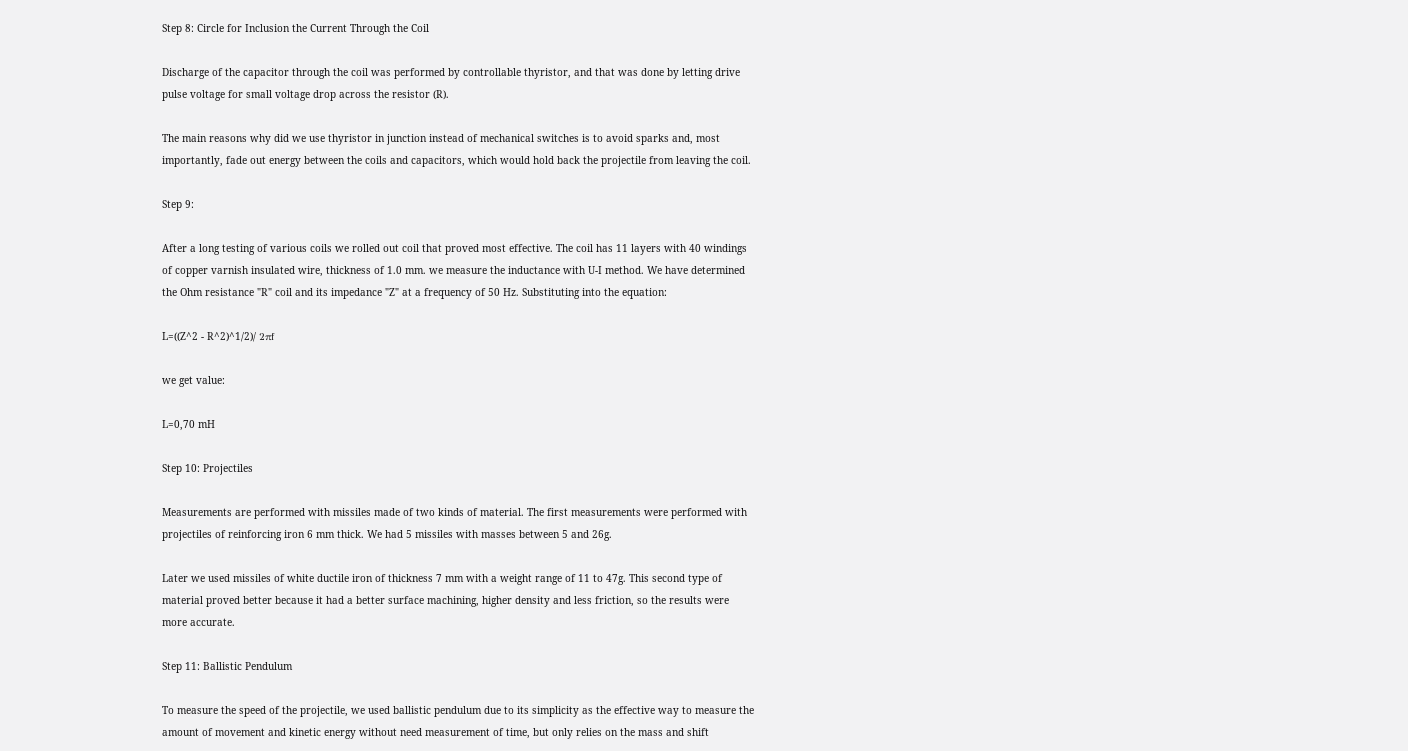Step 8: Circle for Inclusion the Current Through the Coil

Discharge of the capacitor through the coil was performed by controllable thyristor, and that was done by letting drive pulse voltage for small voltage drop across the resistor (R).

The main reasons why did we use thyristor in junction instead of mechanical switches is to avoid sparks and, most importantly, fade out energy between the coils and capacitors, which would hold back the projectile from leaving the coil.

Step 9:

After a long testing of various coils we rolled out coil that proved most effective. The coil has 11 layers with 40 windings of copper varnish insulated wire, thickness of 1.0 mm. we measure the inductance with U-I method. We have determined the Ohm resistance "R" coil and its impedance "Z" at a frequency of 50 Hz. Substituting into the equation:

L=((Z^2 - R^2)^1/2)/ 2πf

we get value:

L=0,70 mH

Step 10: Projectiles

Measurements are performed with missiles made of two kinds of material. The first measurements were performed with projectiles of reinforcing iron 6 mm thick. We had 5 missiles with masses between 5 and 26g.

Later we used missiles of white ductile iron of thickness 7 mm with a weight range of 11 to 47g. This second type of material proved better because it had a better surface machining, higher density and less friction, so the results were more accurate.

Step 11: Ballistic Pendulum

To measure the speed of the projectile, we used ballistic pendulum due to its simplicity as the effective way to measure the amount of movement and kinetic energy without need measurement of time, but only relies on the mass and shift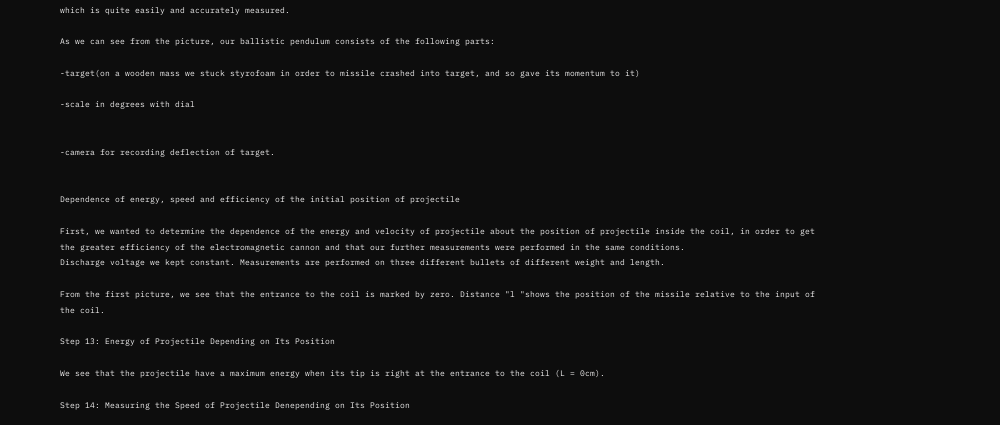which is quite easily and accurately measured.

As we can see from the picture, our ballistic pendulum consists of the following parts:

-target(on a wooden mass we stuck styrofoam in order to missile crashed into target, and so gave its momentum to it)

-scale in degrees with dial


-camera for recording deflection of target.


Dependence of energy, speed and efficiency of the initial position of projectile

First, we wanted to determine the dependence of the energy and velocity of projectile about the position of projectile inside the coil, in order to get the greater efficiency of the electromagnetic cannon and that our further measurements were performed in the same conditions.
Discharge voltage we kept constant. Measurements are performed on three different bullets of different weight and length.

From the first picture, we see that the entrance to the coil is marked by zero. Distance "l "shows the position of the missile relative to the input of the coil.

Step 13: Energy of Projectile Depending on Its Position

We see that the projectile have a maximum energy when its tip is right at the entrance to the coil (L = 0cm).

Step 14: Measuring the Speed of Projectile Denepending on Its Position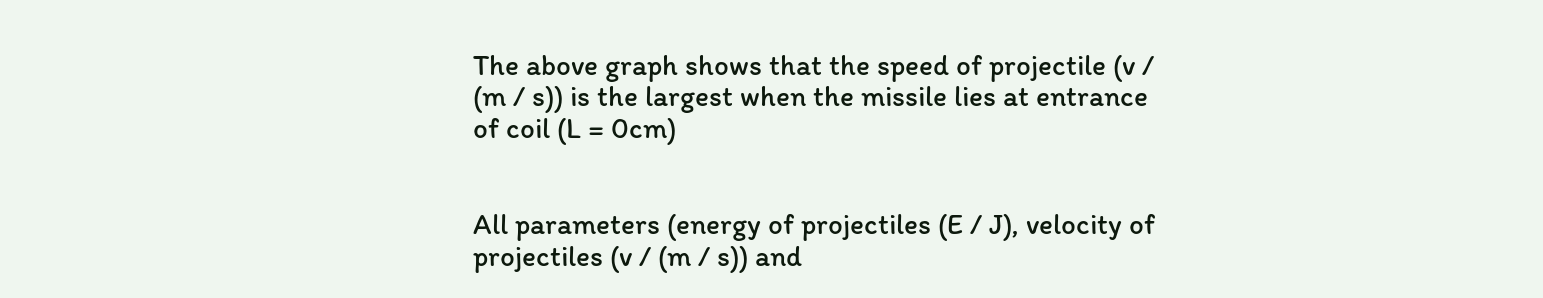The above graph shows that the speed of projectile (v / (m / s)) is the largest when the missile lies at entrance of coil (L = 0cm)


All parameters (energy of projectiles (E / J), velocity of projectiles (v / (m / s)) and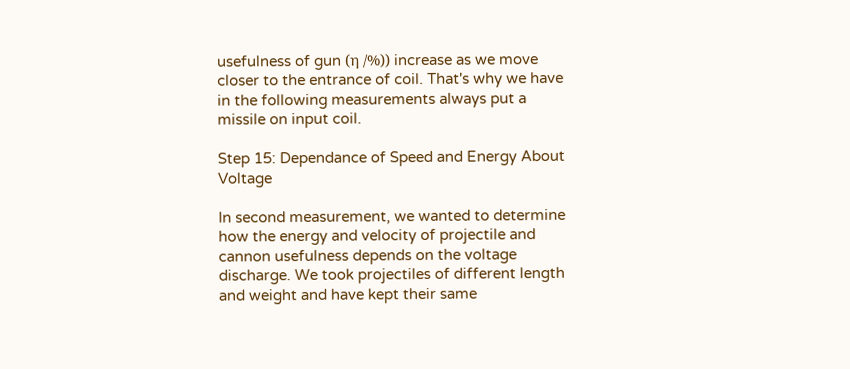usefulness of gun (η /%)) increase as we move closer to the entrance of coil. That's why we have in the following measurements always put a missile on input coil.

Step 15: Dependance of Speed and Energy About Voltage

In second measurement, we wanted to determine how the energy and velocity of projectile and cannon usefulness depends on the voltage discharge. We took projectiles of different length and weight and have kept their same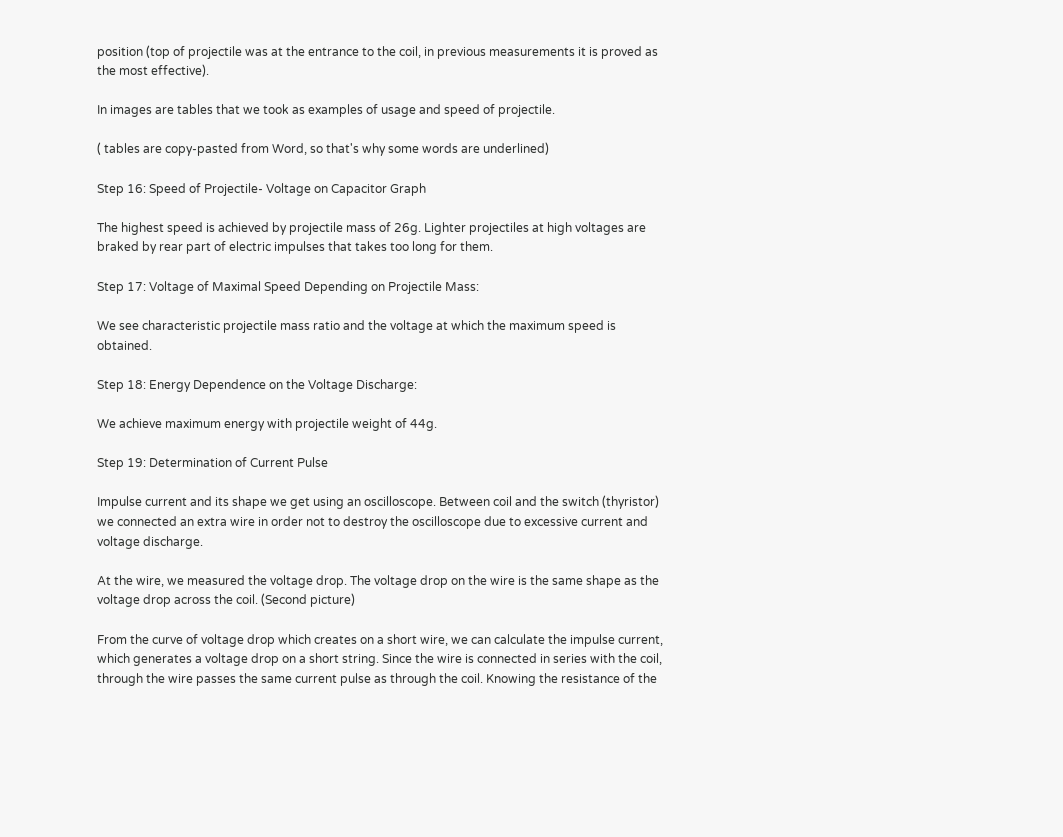position (top of projectile was at the entrance to the coil, in previous measurements it is proved as the most effective).

In images are tables that we took as examples of usage and speed of projectile.

( tables are copy-pasted from Word, so that's why some words are underlined)

Step 16: Speed of Projectile- Voltage on Capacitor Graph

The highest speed is achieved by projectile mass of 26g. Lighter projectiles at high voltages are braked by rear part of electric impulses that takes too long for them.

Step 17: Voltage of Maximal Speed Depending on Projectile Mass:

We see characteristic projectile mass ratio and the voltage at which the maximum speed is obtained.

Step 18: Energy Dependence on the Voltage Discharge:

We achieve maximum energy with projectile weight of 44g.

Step 19: Determination of Current Pulse

Impulse current and its shape we get using an oscilloscope. Between coil and the switch (thyristor) we connected an extra wire in order not to destroy the oscilloscope due to excessive current and voltage discharge.

At the wire, we measured the voltage drop. The voltage drop on the wire is the same shape as the voltage drop across the coil. (Second picture)

From the curve of voltage drop which creates on a short wire, we can calculate the impulse current, which generates a voltage drop on a short string. Since the wire is connected in series with the coil, through the wire passes the same current pulse as through the coil. Knowing the resistance of the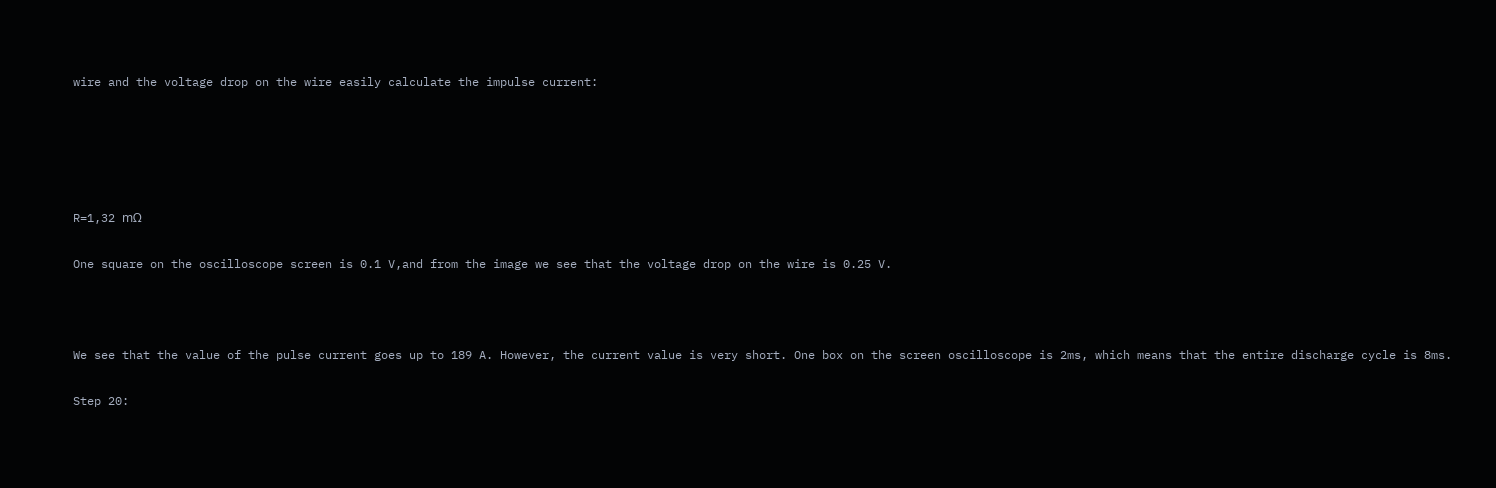wire and the voltage drop on the wire easily calculate the impulse current:





R=1,32 mΩ

One square on the oscilloscope screen is 0.1 V,and from the image we see that the voltage drop on the wire is 0.25 V.



We see that the value of the pulse current goes up to 189 A. However, the current value is very short. One box on the screen oscilloscope is 2ms, which means that the entire discharge cycle is 8ms.

Step 20: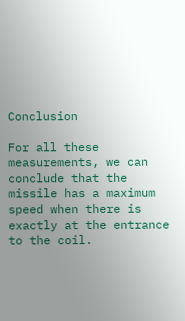Conclusion

For all these measurements, we can conclude that the missile has a maximum speed when there is exactly at the entrance to the coil.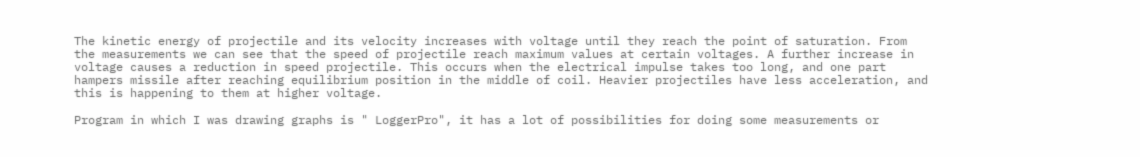The kinetic energy of projectile and its velocity increases with voltage until they reach the point of saturation. From the measurements we can see that the speed of projectile reach maximum values at certain voltages. A further increase in voltage causes a reduction in speed projectile. This occurs when the electrical impulse takes too long, and one part hampers missile after reaching equilibrium position in the middle of coil. Heavier projectiles have less acceleration, and this is happening to them at higher voltage.

Program in which I was drawing graphs is " LoggerPro", it has a lot of possibilities for doing some measurements or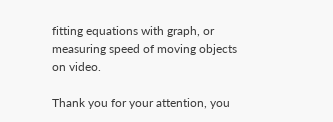fitting equations with graph, or measuring speed of moving objects on video.

Thank you for your attention, you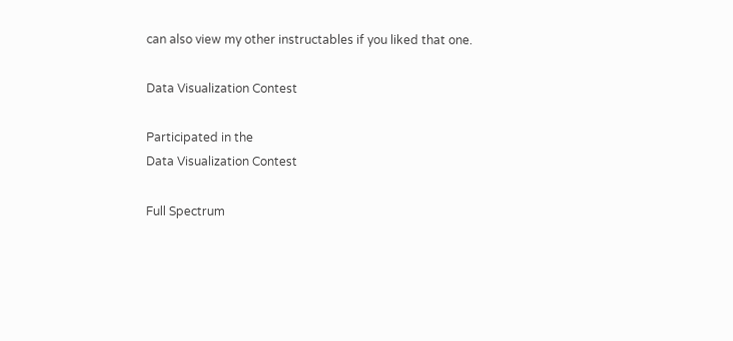can also view my other instructables if you liked that one.

Data Visualization Contest

Participated in the
Data Visualization Contest

Full Spectrum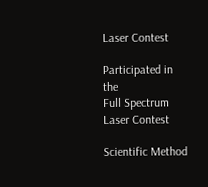Laser Contest

Participated in the
Full Spectrum Laser Contest

Scientific Method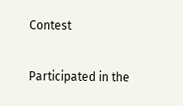Contest

Participated in the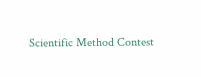Scientific Method Contest